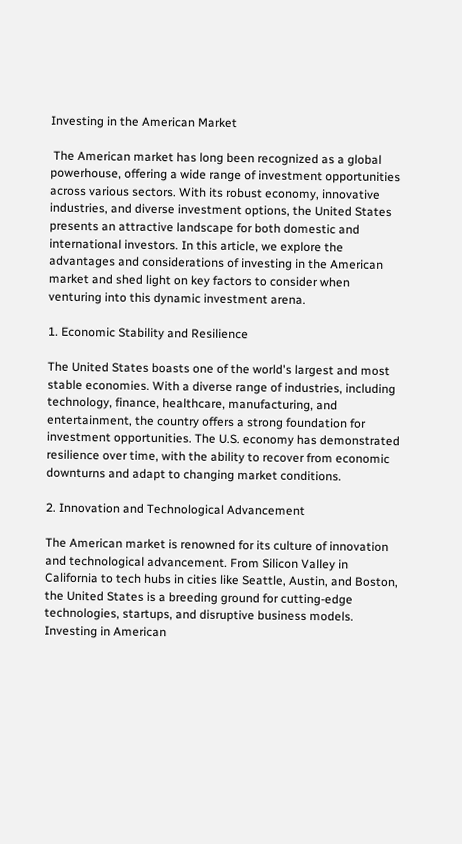Investing in the American Market

 The American market has long been recognized as a global powerhouse, offering a wide range of investment opportunities across various sectors. With its robust economy, innovative industries, and diverse investment options, the United States presents an attractive landscape for both domestic and international investors. In this article, we explore the advantages and considerations of investing in the American market and shed light on key factors to consider when venturing into this dynamic investment arena.

1. Economic Stability and Resilience

The United States boasts one of the world's largest and most stable economies. With a diverse range of industries, including technology, finance, healthcare, manufacturing, and entertainment, the country offers a strong foundation for investment opportunities. The U.S. economy has demonstrated resilience over time, with the ability to recover from economic downturns and adapt to changing market conditions.

2. Innovation and Technological Advancement

The American market is renowned for its culture of innovation and technological advancement. From Silicon Valley in California to tech hubs in cities like Seattle, Austin, and Boston, the United States is a breeding ground for cutting-edge technologies, startups, and disruptive business models. Investing in American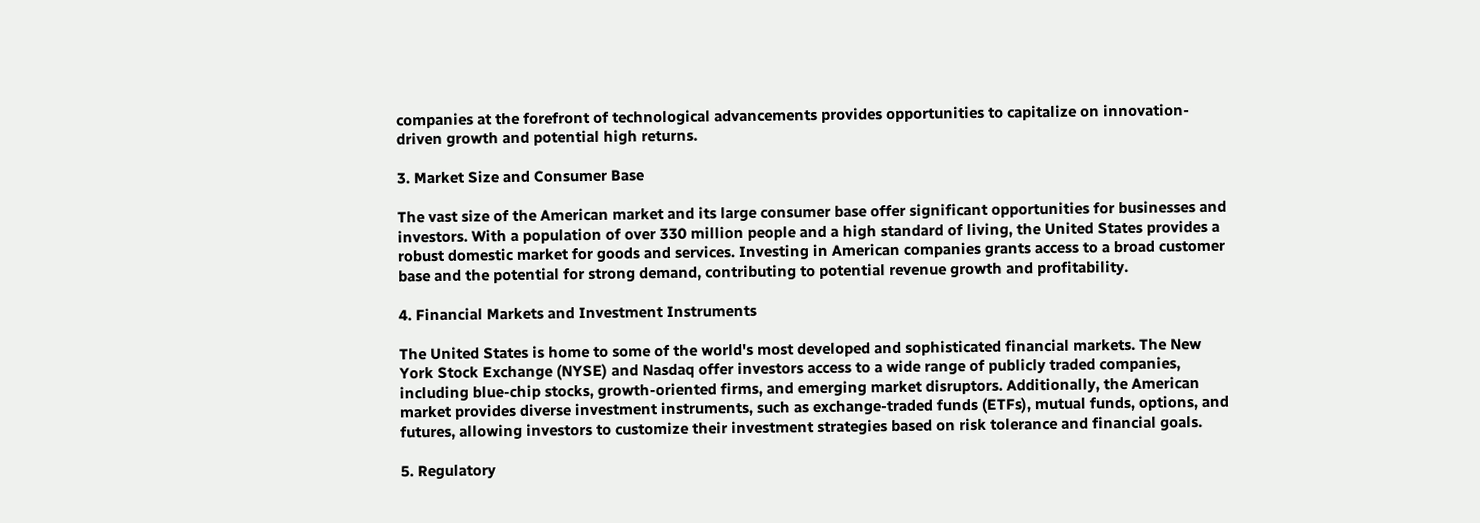companies at the forefront of technological advancements provides opportunities to capitalize on innovation-driven growth and potential high returns.

3. Market Size and Consumer Base

The vast size of the American market and its large consumer base offer significant opportunities for businesses and investors. With a population of over 330 million people and a high standard of living, the United States provides a robust domestic market for goods and services. Investing in American companies grants access to a broad customer base and the potential for strong demand, contributing to potential revenue growth and profitability.

4. Financial Markets and Investment Instruments

The United States is home to some of the world's most developed and sophisticated financial markets. The New York Stock Exchange (NYSE) and Nasdaq offer investors access to a wide range of publicly traded companies, including blue-chip stocks, growth-oriented firms, and emerging market disruptors. Additionally, the American market provides diverse investment instruments, such as exchange-traded funds (ETFs), mutual funds, options, and futures, allowing investors to customize their investment strategies based on risk tolerance and financial goals.

5. Regulatory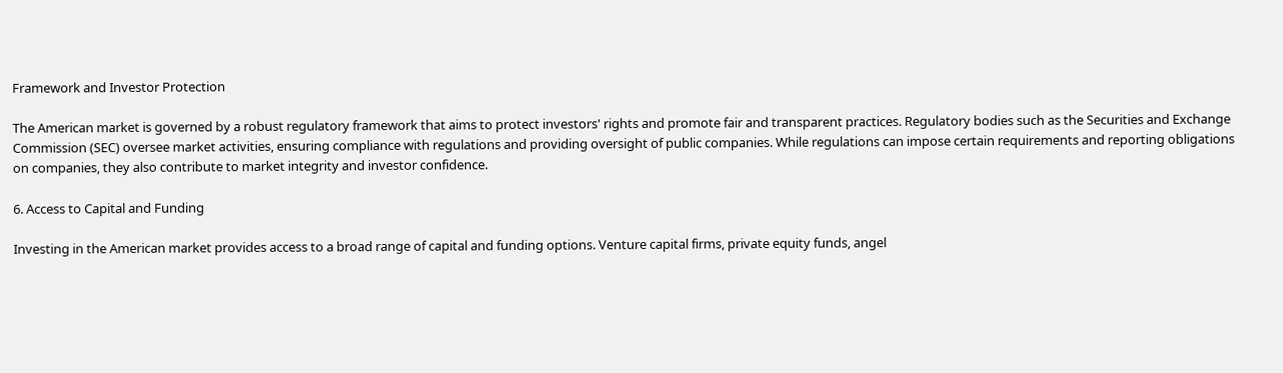Framework and Investor Protection

The American market is governed by a robust regulatory framework that aims to protect investors' rights and promote fair and transparent practices. Regulatory bodies such as the Securities and Exchange Commission (SEC) oversee market activities, ensuring compliance with regulations and providing oversight of public companies. While regulations can impose certain requirements and reporting obligations on companies, they also contribute to market integrity and investor confidence.

6. Access to Capital and Funding

Investing in the American market provides access to a broad range of capital and funding options. Venture capital firms, private equity funds, angel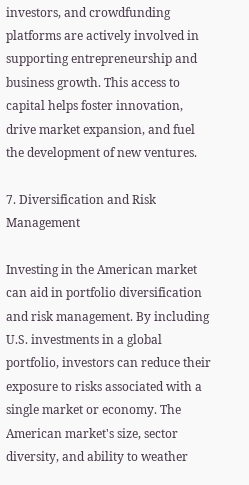investors, and crowdfunding platforms are actively involved in supporting entrepreneurship and business growth. This access to capital helps foster innovation, drive market expansion, and fuel the development of new ventures.

7. Diversification and Risk Management

Investing in the American market can aid in portfolio diversification and risk management. By including U.S. investments in a global portfolio, investors can reduce their exposure to risks associated with a single market or economy. The American market's size, sector diversity, and ability to weather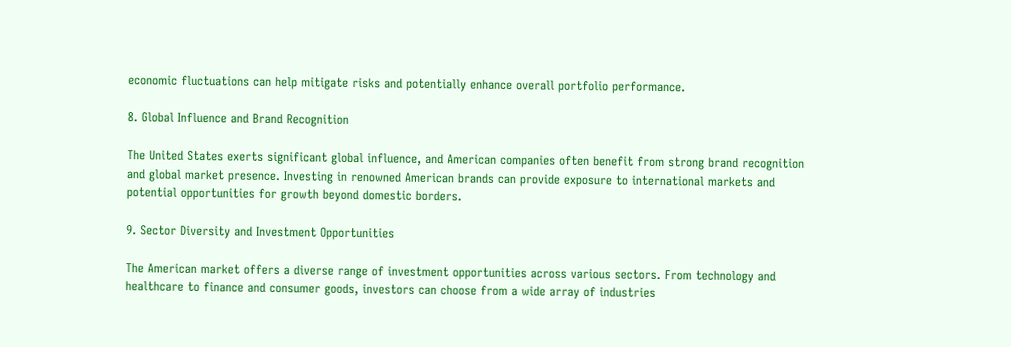economic fluctuations can help mitigate risks and potentially enhance overall portfolio performance.

8. Global Influence and Brand Recognition

The United States exerts significant global influence, and American companies often benefit from strong brand recognition and global market presence. Investing in renowned American brands can provide exposure to international markets and potential opportunities for growth beyond domestic borders.

9. Sector Diversity and Investment Opportunities

The American market offers a diverse range of investment opportunities across various sectors. From technology and healthcare to finance and consumer goods, investors can choose from a wide array of industries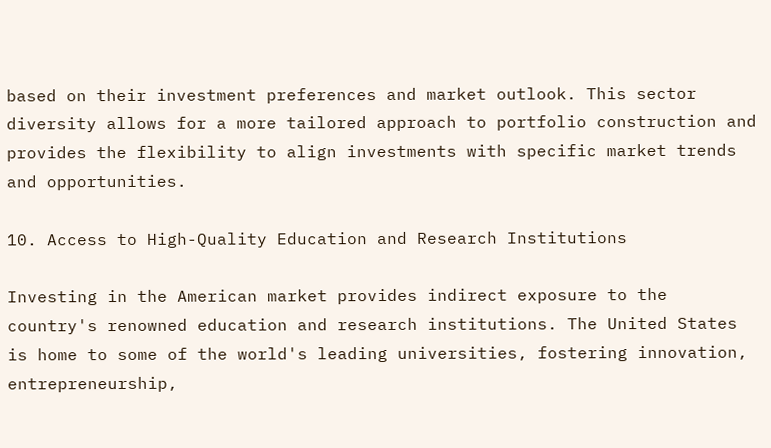based on their investment preferences and market outlook. This sector diversity allows for a more tailored approach to portfolio construction and provides the flexibility to align investments with specific market trends and opportunities.

10. Access to High-Quality Education and Research Institutions

Investing in the American market provides indirect exposure to the country's renowned education and research institutions. The United States is home to some of the world's leading universities, fostering innovation, entrepreneurship,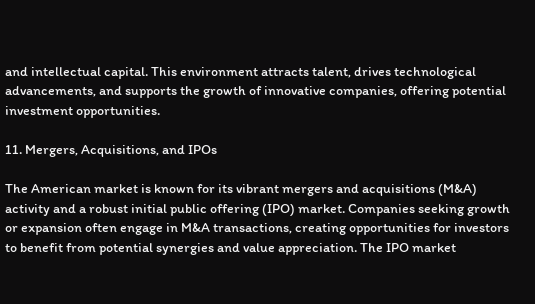and intellectual capital. This environment attracts talent, drives technological advancements, and supports the growth of innovative companies, offering potential investment opportunities.

11. Mergers, Acquisitions, and IPOs

The American market is known for its vibrant mergers and acquisitions (M&A) activity and a robust initial public offering (IPO) market. Companies seeking growth or expansion often engage in M&A transactions, creating opportunities for investors to benefit from potential synergies and value appreciation. The IPO market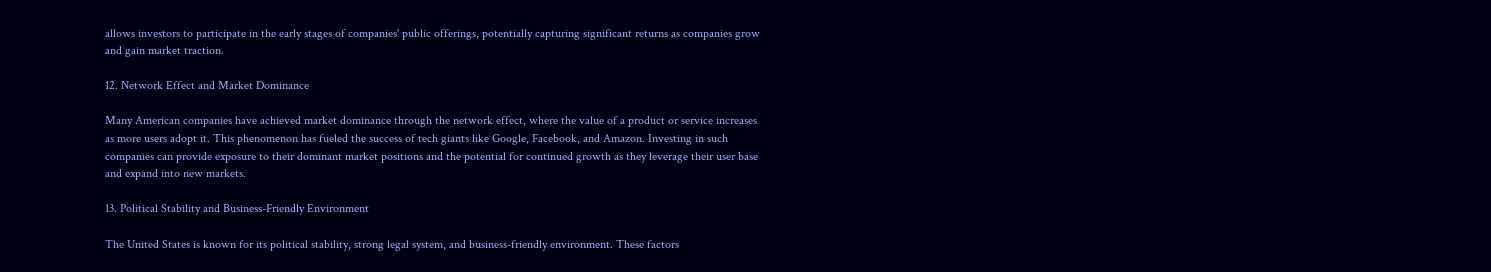allows investors to participate in the early stages of companies' public offerings, potentially capturing significant returns as companies grow and gain market traction.

12. Network Effect and Market Dominance

Many American companies have achieved market dominance through the network effect, where the value of a product or service increases as more users adopt it. This phenomenon has fueled the success of tech giants like Google, Facebook, and Amazon. Investing in such companies can provide exposure to their dominant market positions and the potential for continued growth as they leverage their user base and expand into new markets.

13. Political Stability and Business-Friendly Environment

The United States is known for its political stability, strong legal system, and business-friendly environment. These factors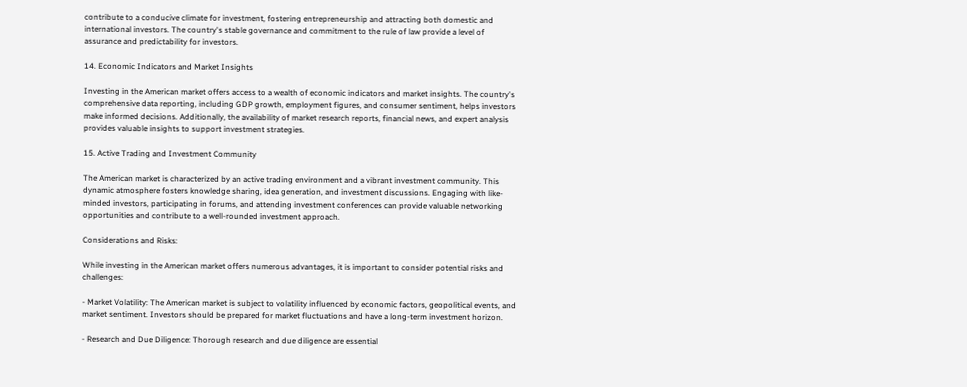contribute to a conducive climate for investment, fostering entrepreneurship and attracting both domestic and international investors. The country's stable governance and commitment to the rule of law provide a level of assurance and predictability for investors.

14. Economic Indicators and Market Insights

Investing in the American market offers access to a wealth of economic indicators and market insights. The country's comprehensive data reporting, including GDP growth, employment figures, and consumer sentiment, helps investors make informed decisions. Additionally, the availability of market research reports, financial news, and expert analysis provides valuable insights to support investment strategies.

15. Active Trading and Investment Community

The American market is characterized by an active trading environment and a vibrant investment community. This dynamic atmosphere fosters knowledge sharing, idea generation, and investment discussions. Engaging with like-minded investors, participating in forums, and attending investment conferences can provide valuable networking opportunities and contribute to a well-rounded investment approach.

Considerations and Risks:

While investing in the American market offers numerous advantages, it is important to consider potential risks and challenges:

- Market Volatility: The American market is subject to volatility influenced by economic factors, geopolitical events, and market sentiment. Investors should be prepared for market fluctuations and have a long-term investment horizon.

- Research and Due Diligence: Thorough research and due diligence are essential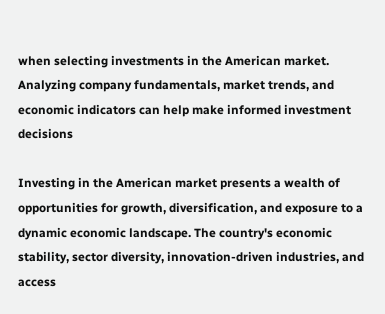when selecting investments in the American market. Analyzing company fundamentals, market trends, and economic indicators can help make informed investment decisions

Investing in the American market presents a wealth of opportunities for growth, diversification, and exposure to a dynamic economic landscape. The country's economic stability, sector diversity, innovation-driven industries, and access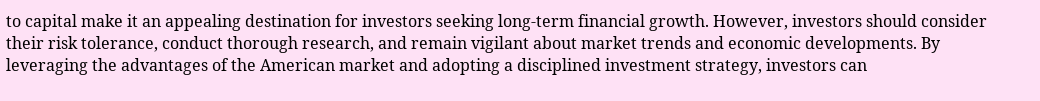to capital make it an appealing destination for investors seeking long-term financial growth. However, investors should consider their risk tolerance, conduct thorough research, and remain vigilant about market trends and economic developments. By leveraging the advantages of the American market and adopting a disciplined investment strategy, investors can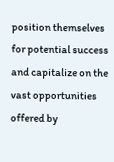position themselves for potential success and capitalize on the vast opportunities offered by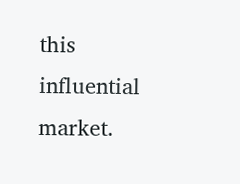this influential market.